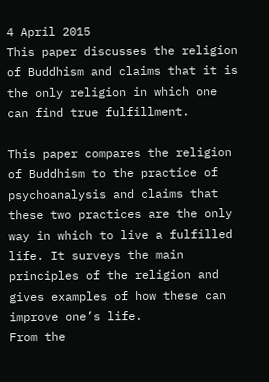4 April 2015
This paper discusses the religion of Buddhism and claims that it is the only religion in which one can find true fulfillment.

This paper compares the religion of Buddhism to the practice of psychoanalysis and claims that these two practices are the only way in which to live a fulfilled life. It surveys the main principles of the religion and gives examples of how these can improve one’s life.
From the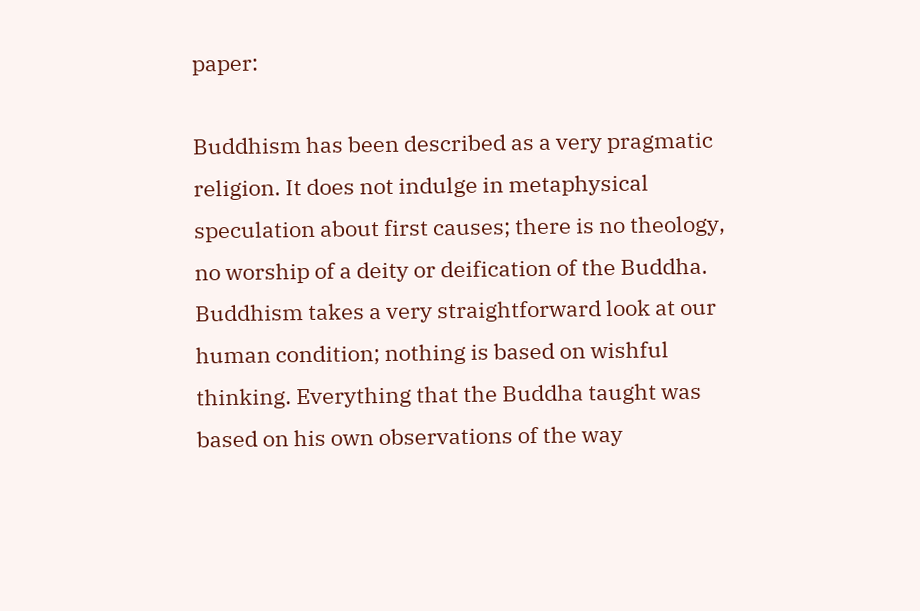paper:

Buddhism has been described as a very pragmatic religion. It does not indulge in metaphysical speculation about first causes; there is no theology, no worship of a deity or deification of the Buddha. Buddhism takes a very straightforward look at our human condition; nothing is based on wishful thinking. Everything that the Buddha taught was based on his own observations of the way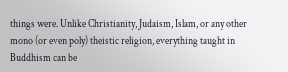things were. Unlike Christianity, Judaism, Islam, or any other mono (or even poly) theistic religion, everything taught in Buddhism can be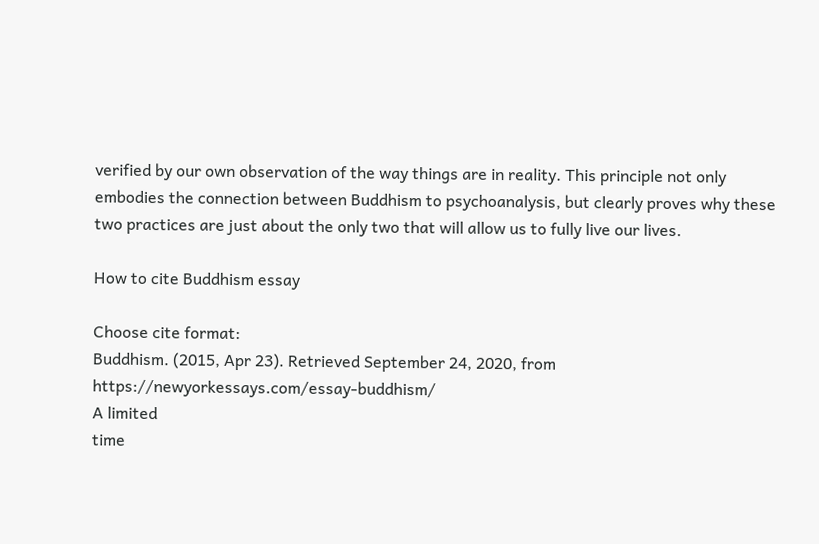verified by our own observation of the way things are in reality. This principle not only embodies the connection between Buddhism to psychoanalysis, but clearly proves why these two practices are just about the only two that will allow us to fully live our lives.

How to cite Buddhism essay

Choose cite format:
Buddhism. (2015, Apr 23). Retrieved September 24, 2020, from https://newyorkessays.com/essay-buddhism/
A limited
time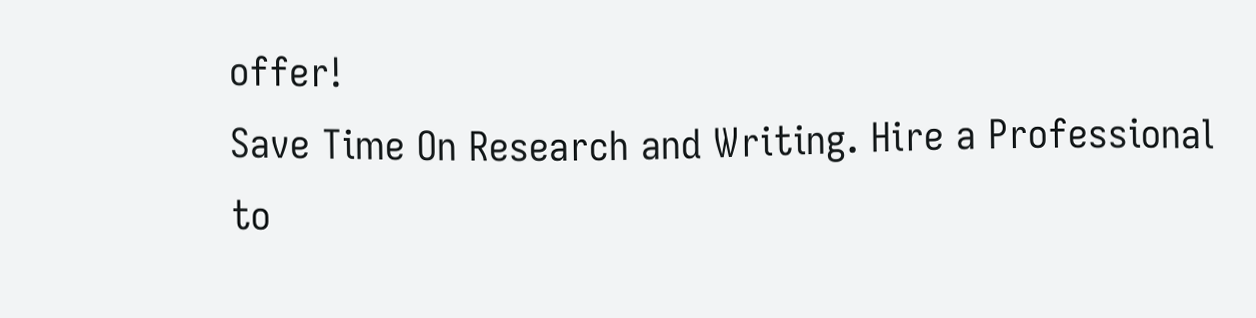offer!
Save Time On Research and Writing. Hire a Professional to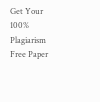Get Your 100% Plagiarism Free Paper